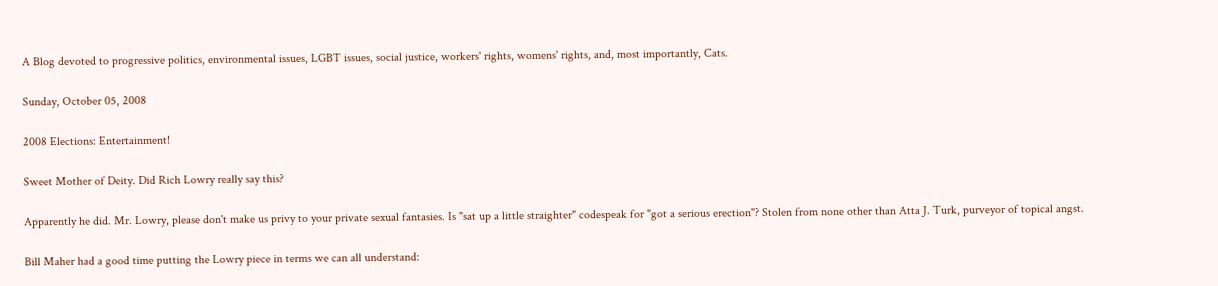A Blog devoted to progressive politics, environmental issues, LGBT issues, social justice, workers' rights, womens' rights, and, most importantly, Cats.

Sunday, October 05, 2008

2008 Elections: Entertainment!

Sweet Mother of Deity. Did Rich Lowry really say this?

Apparently he did. Mr. Lowry, please don't make us privy to your private sexual fantasies. Is "sat up a little straighter" codespeak for "got a serious erection"? Stolen from none other than Atta J. Turk, purveyor of topical angst.

Bill Maher had a good time putting the Lowry piece in terms we can all understand: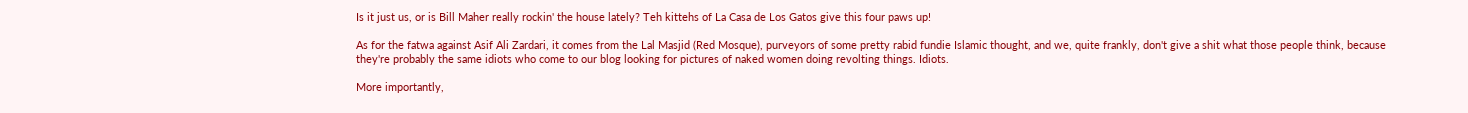Is it just us, or is Bill Maher really rockin' the house lately? Teh kittehs of La Casa de Los Gatos give this four paws up!

As for the fatwa against Asif Ali Zardari, it comes from the Lal Masjid (Red Mosque), purveyors of some pretty rabid fundie Islamic thought, and we, quite frankly, don't give a shit what those people think, because they're probably the same idiots who come to our blog looking for pictures of naked women doing revolting things. Idiots.

More importantly,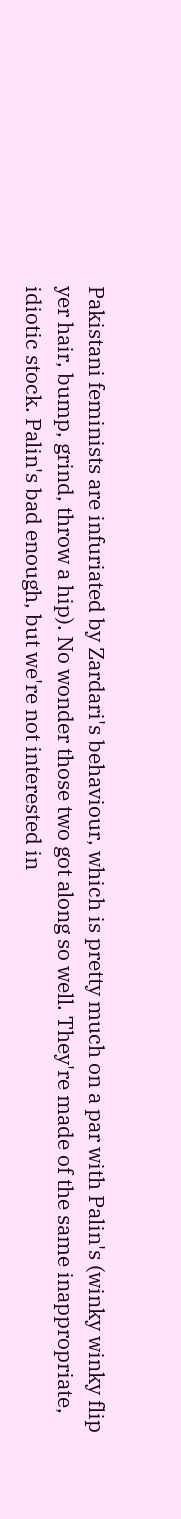Pakistani feminists are infuriated by Zardari's behaviour, which is pretty much on a par with Palin's (winky winky flip yer hair, bump, grind, throw a hip). No wonder those two got along so well. They're made of the same inappropriate, idiotic stock. Palin's bad enough, but we're not interested in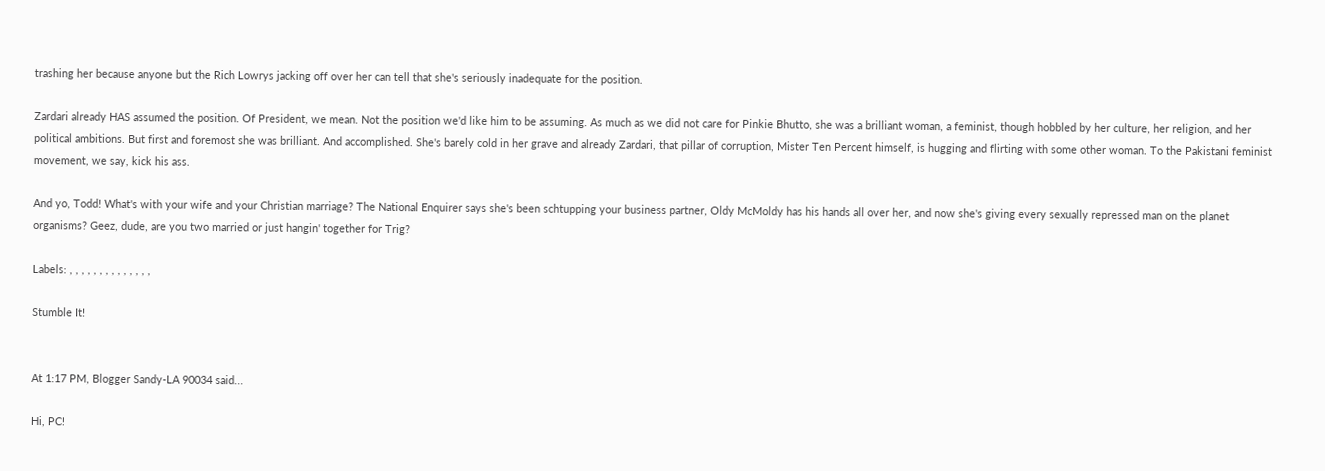trashing her because anyone but the Rich Lowrys jacking off over her can tell that she's seriously inadequate for the position.

Zardari already HAS assumed the position. Of President, we mean. Not the position we'd like him to be assuming. As much as we did not care for Pinkie Bhutto, she was a brilliant woman, a feminist, though hobbled by her culture, her religion, and her political ambitions. But first and foremost she was brilliant. And accomplished. She's barely cold in her grave and already Zardari, that pillar of corruption, Mister Ten Percent himself, is hugging and flirting with some other woman. To the Pakistani feminist movement, we say, kick his ass.

And yo, Todd! What's with your wife and your Christian marriage? The National Enquirer says she's been schtupping your business partner, Oldy McMoldy has his hands all over her, and now she's giving every sexually repressed man on the planet organisms? Geez, dude, are you two married or just hangin' together for Trig?

Labels: , , , , , , , , , , , , , ,

Stumble It!


At 1:17 PM, Blogger Sandy-LA 90034 said...

Hi, PC!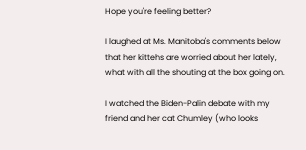Hope you're feeling better?

I laughed at Ms. Manitoba's comments below that her kittehs are worried about her lately, what with all the shouting at the box going on.

I watched the Biden-Palin debate with my friend and her cat Chumley (who looks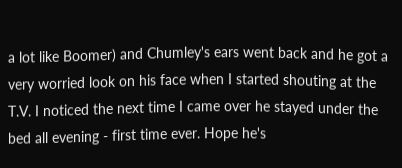a lot like Boomer) and Chumley's ears went back and he got a very worried look on his face when I started shouting at the T.V. I noticed the next time I came over he stayed under the bed all evening - first time ever. Hope he's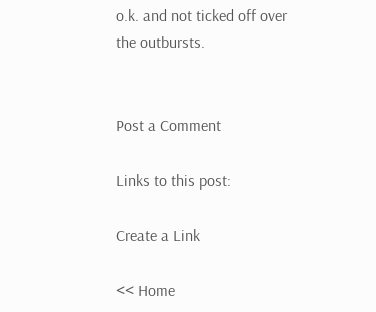o.k. and not ticked off over the outbursts.


Post a Comment

Links to this post:

Create a Link

<< Home